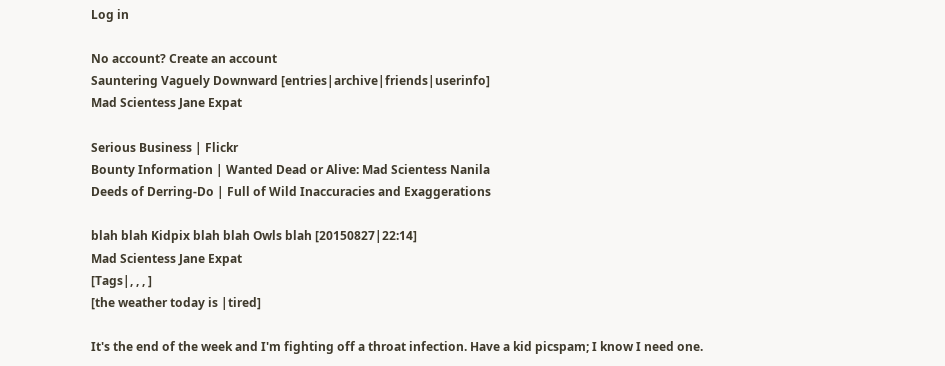Log in

No account? Create an account
Sauntering Vaguely Downward [entries|archive|friends|userinfo]
Mad Scientess Jane Expat

Serious Business | Flickr
Bounty Information | Wanted Dead or Alive: Mad Scientess Nanila
Deeds of Derring-Do | Full of Wild Inaccuracies and Exaggerations

blah blah Kidpix blah blah Owls blah [20150827|22:14]
Mad Scientess Jane Expat
[Tags|, , , ]
[the weather today is |tired]

It's the end of the week and I'm fighting off a throat infection. Have a kid picspam; I know I need one.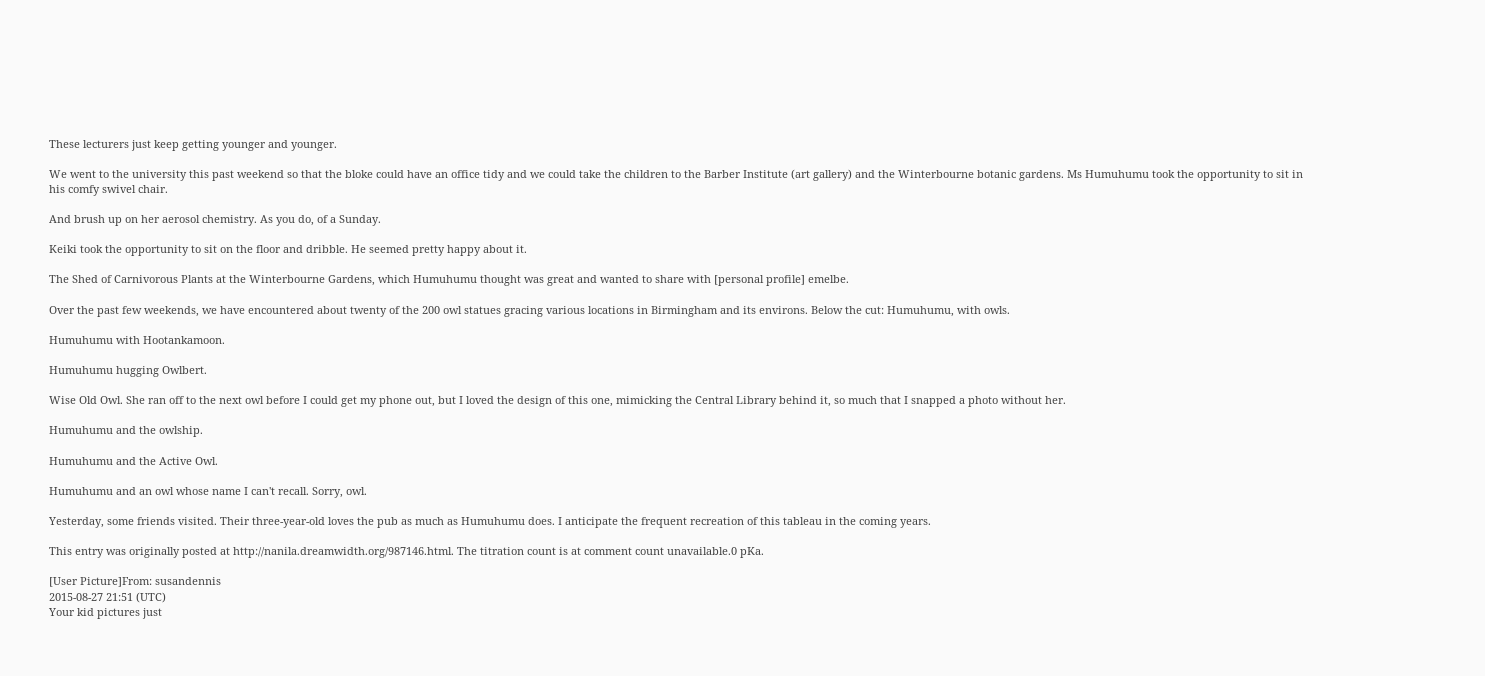These lecturers just keep getting younger and younger.

We went to the university this past weekend so that the bloke could have an office tidy and we could take the children to the Barber Institute (art gallery) and the Winterbourne botanic gardens. Ms Humuhumu took the opportunity to sit in his comfy swivel chair.

And brush up on her aerosol chemistry. As you do, of a Sunday.

Keiki took the opportunity to sit on the floor and dribble. He seemed pretty happy about it.

The Shed of Carnivorous Plants at the Winterbourne Gardens, which Humuhumu thought was great and wanted to share with [personal profile] emelbe.

Over the past few weekends, we have encountered about twenty of the 200 owl statues gracing various locations in Birmingham and its environs. Below the cut: Humuhumu, with owls.

Humuhumu with Hootankamoon.

Humuhumu hugging Owlbert.

Wise Old Owl. She ran off to the next owl before I could get my phone out, but I loved the design of this one, mimicking the Central Library behind it, so much that I snapped a photo without her.

Humuhumu and the owlship.

Humuhumu and the Active Owl.

Humuhumu and an owl whose name I can't recall. Sorry, owl.

Yesterday, some friends visited. Their three-year-old loves the pub as much as Humuhumu does. I anticipate the frequent recreation of this tableau in the coming years.

This entry was originally posted at http://nanila.dreamwidth.org/987146.html. The titration count is at comment count unavailable.0 pKa.

[User Picture]From: susandennis
2015-08-27 21:51 (UTC)
Your kid pictures just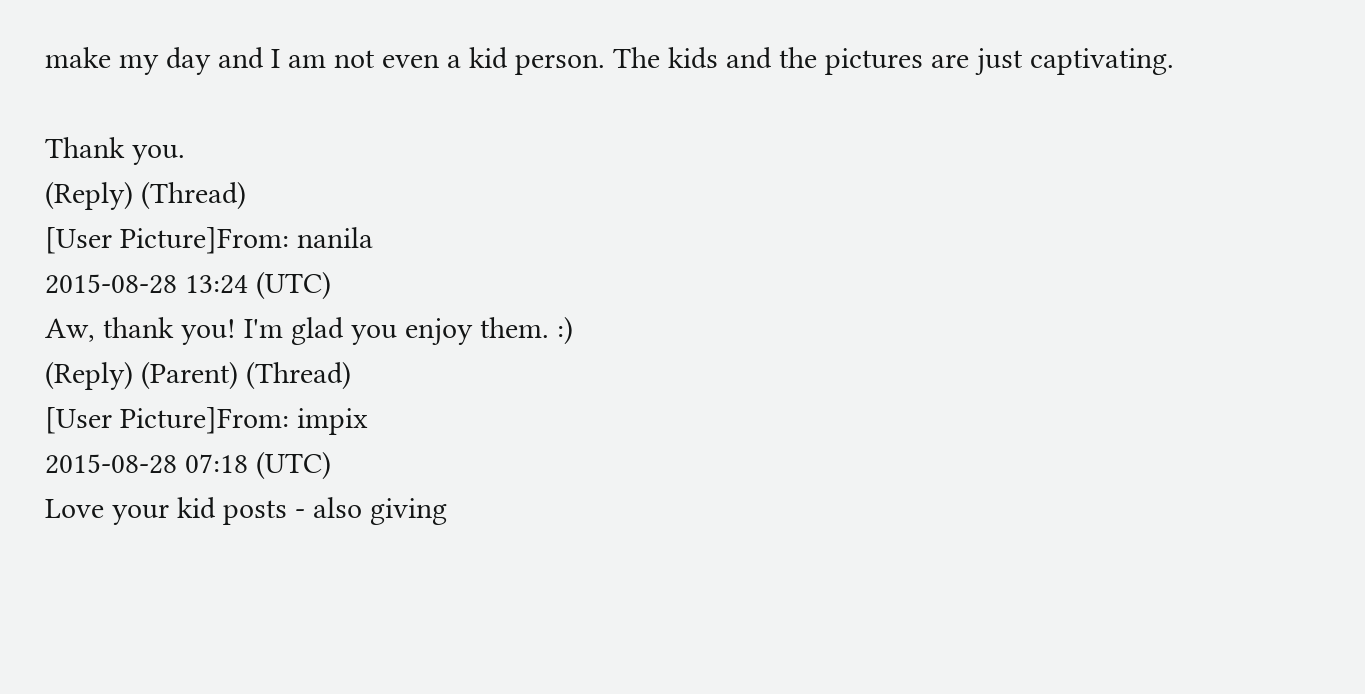make my day and I am not even a kid person. The kids and the pictures are just captivating.

Thank you.
(Reply) (Thread)
[User Picture]From: nanila
2015-08-28 13:24 (UTC)
Aw, thank you! I'm glad you enjoy them. :)
(Reply) (Parent) (Thread)
[User Picture]From: impix
2015-08-28 07:18 (UTC)
Love your kid posts - also giving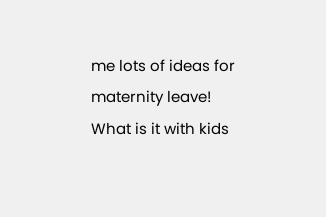me lots of ideas for maternity leave!
What is it with kids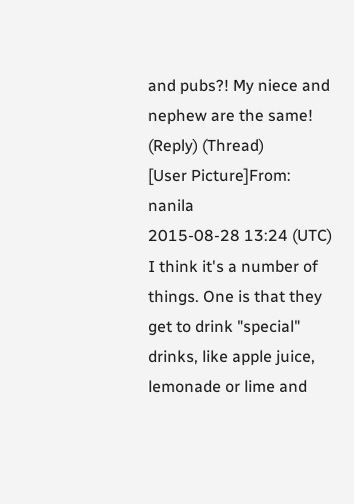and pubs?! My niece and nephew are the same!
(Reply) (Thread)
[User Picture]From: nanila
2015-08-28 13:24 (UTC)
I think it's a number of things. One is that they get to drink "special" drinks, like apple juice, lemonade or lime and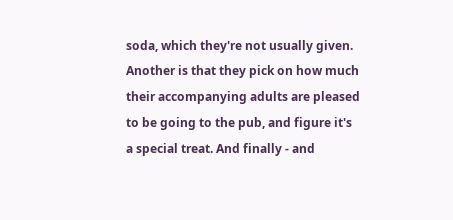soda, which they're not usually given. Another is that they pick on how much their accompanying adults are pleased to be going to the pub, and figure it's a special treat. And finally - and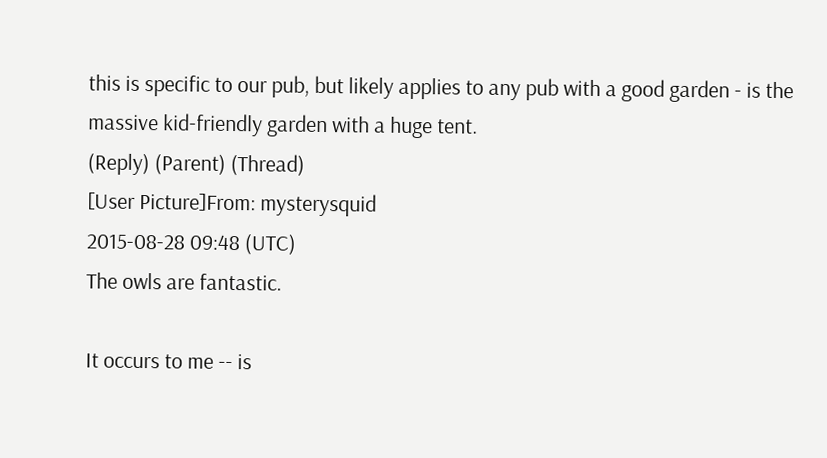this is specific to our pub, but likely applies to any pub with a good garden - is the massive kid-friendly garden with a huge tent.
(Reply) (Parent) (Thread)
[User Picture]From: mysterysquid
2015-08-28 09:48 (UTC)
The owls are fantastic.

It occurs to me -- is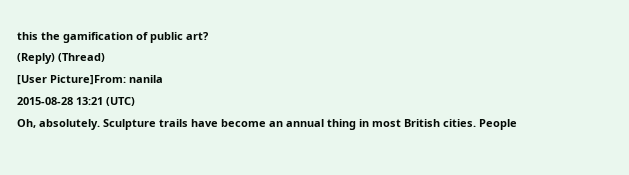this the gamification of public art?
(Reply) (Thread)
[User Picture]From: nanila
2015-08-28 13:21 (UTC)
Oh, absolutely. Sculpture trails have become an annual thing in most British cities. People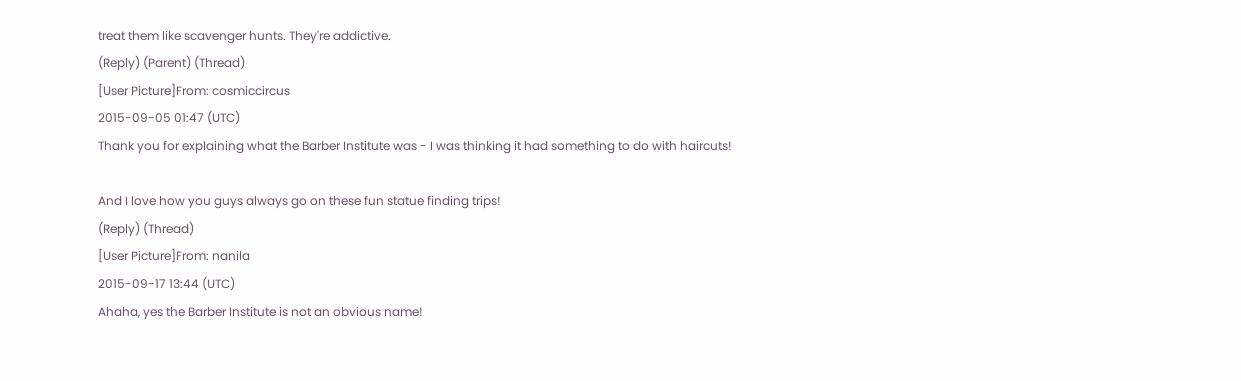treat them like scavenger hunts. They're addictive.
(Reply) (Parent) (Thread)
[User Picture]From: cosmiccircus
2015-09-05 01:47 (UTC)
Thank you for explaining what the Barber Institute was - I was thinking it had something to do with haircuts!

And I love how you guys always go on these fun statue finding trips!
(Reply) (Thread)
[User Picture]From: nanila
2015-09-17 13:44 (UTC)
Ahaha, yes the Barber Institute is not an obvious name!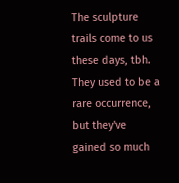The sculpture trails come to us these days, tbh. They used to be a rare occurrence, but they've gained so much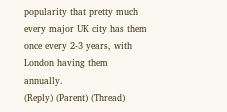popularity that pretty much every major UK city has them once every 2-3 years, with London having them annually.
(Reply) (Parent) (Thread)